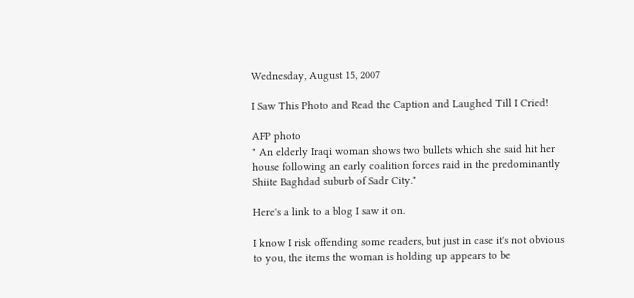Wednesday, August 15, 2007

I Saw This Photo and Read the Caption and Laughed Till I Cried!

AFP photo
" An elderly Iraqi woman shows two bullets which she said hit her house following an early coalition forces raid in the predominantly Shiite Baghdad suburb of Sadr City."

Here's a link to a blog I saw it on.

I know I risk offending some readers, but just in case it's not obvious to you, the items the woman is holding up appears to be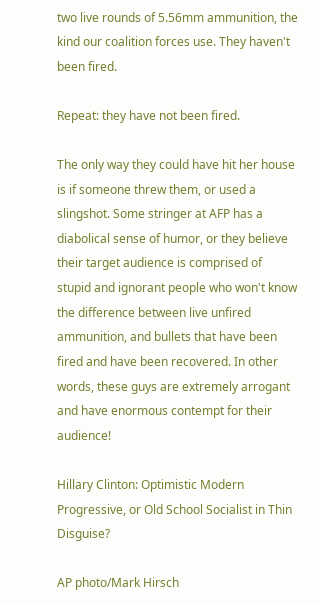two live rounds of 5.56mm ammunition, the kind our coalition forces use. They haven't been fired.

Repeat: they have not been fired.

The only way they could have hit her house is if someone threw them, or used a slingshot. Some stringer at AFP has a diabolical sense of humor, or they believe their target audience is comprised of stupid and ignorant people who won't know the difference between live unfired ammunition, and bullets that have been fired and have been recovered. In other words, these guys are extremely arrogant and have enormous contempt for their audience!

Hillary Clinton: Optimistic Modern Progressive, or Old School Socialist in Thin Disguise?

AP photo/Mark Hirsch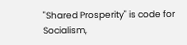"Shared Prosperity" is code for Socialism,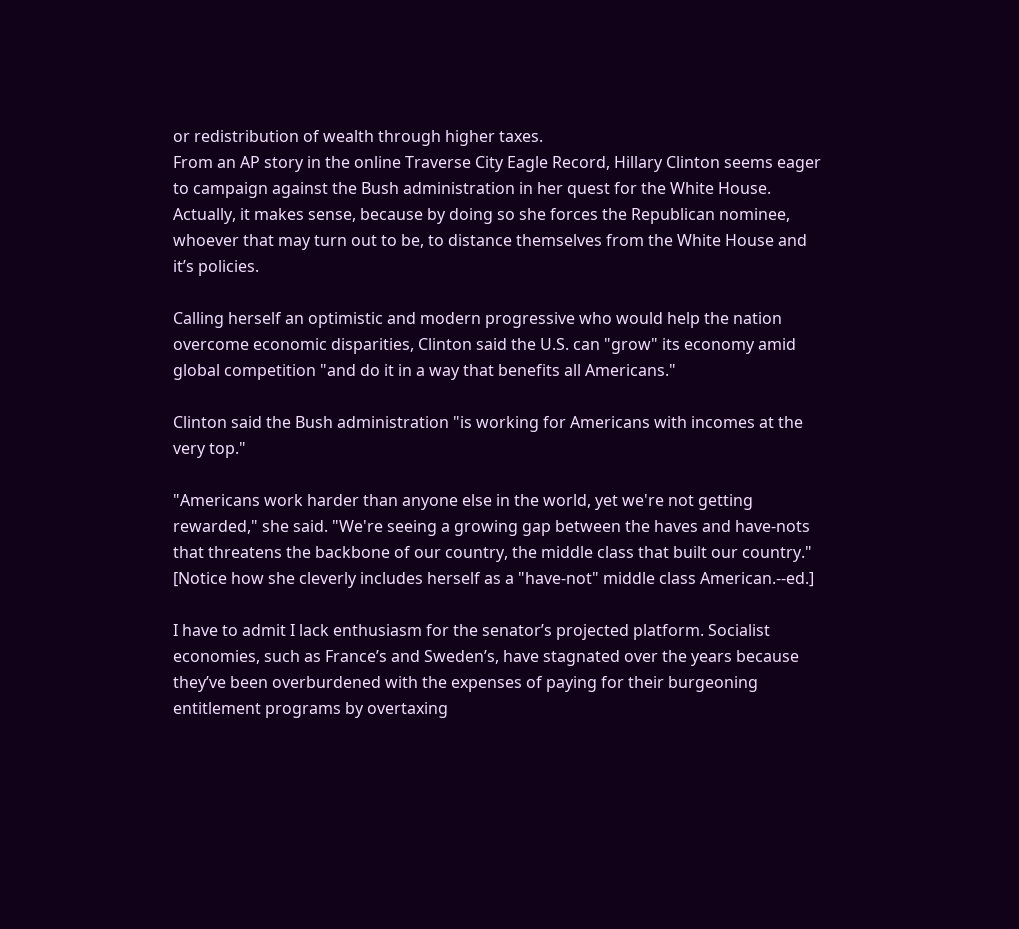or redistribution of wealth through higher taxes.
From an AP story in the online Traverse City Eagle Record, Hillary Clinton seems eager to campaign against the Bush administration in her quest for the White House. Actually, it makes sense, because by doing so she forces the Republican nominee, whoever that may turn out to be, to distance themselves from the White House and it’s policies.

Calling herself an optimistic and modern progressive who would help the nation overcome economic disparities, Clinton said the U.S. can "grow" its economy amid global competition "and do it in a way that benefits all Americans."

Clinton said the Bush administration "is working for Americans with incomes at the very top."

"Americans work harder than anyone else in the world, yet we're not getting rewarded," she said. "We're seeing a growing gap between the haves and have-nots that threatens the backbone of our country, the middle class that built our country." [Notice how she cleverly includes herself as a "have-not" middle class American.--ed.]

I have to admit I lack enthusiasm for the senator’s projected platform. Socialist economies, such as France’s and Sweden’s, have stagnated over the years because they’ve been overburdened with the expenses of paying for their burgeoning entitlement programs by overtaxing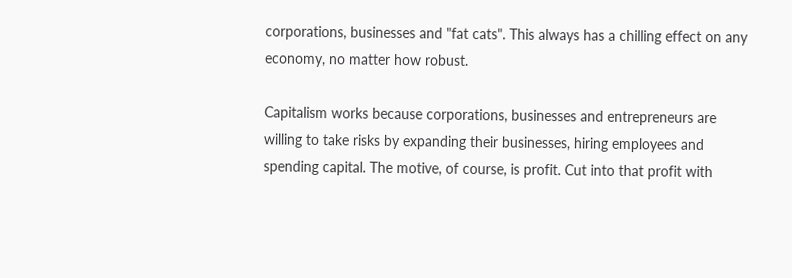corporations, businesses and "fat cats". This always has a chilling effect on any economy, no matter how robust.

Capitalism works because corporations, businesses and entrepreneurs are willing to take risks by expanding their businesses, hiring employees and spending capital. The motive, of course, is profit. Cut into that profit with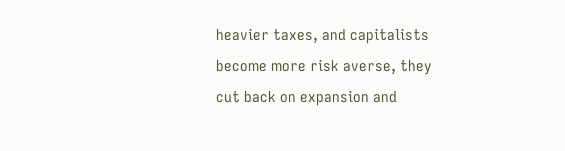heavier taxes, and capitalists become more risk averse, they cut back on expansion and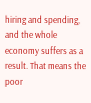hiring and spending, and the whole economy suffers as a result. That means the poor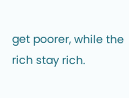get poorer, while the rich stay rich.